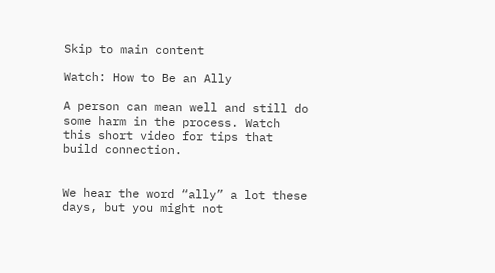Skip to main content

Watch: How to Be an Ally

A person can mean well and still do some harm in the process. Watch this short video for tips that build connection.


We hear the word “ally” a lot these days, but you might not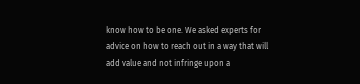know how to be one. We asked experts for advice on how to reach out in a way that will add value and not infringe upon a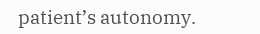patient’s autonomy.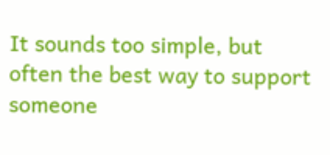It sounds too simple, but often the best way to support someone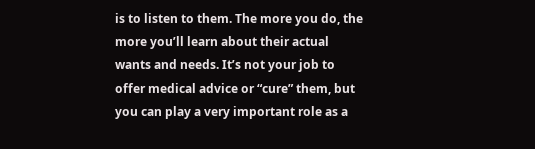is to listen to them. The more you do, the more you’ll learn about their actual wants and needs. It’s not your job to offer medical advice or “cure” them, but you can play a very important role as a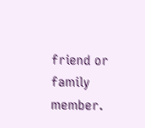friend or family member.